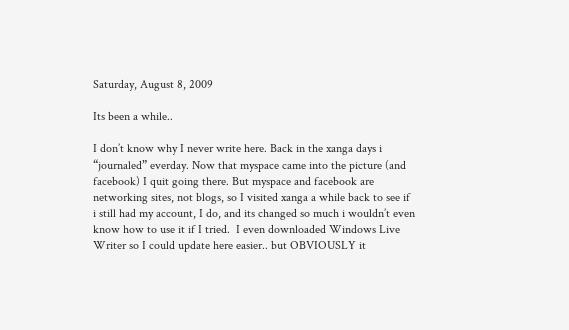Saturday, August 8, 2009

Its been a while..

I don’t know why I never write here. Back in the xanga days i “journaled” everday. Now that myspace came into the picture (and facebook) I quit going there. But myspace and facebook are networking sites, not blogs, so I visited xanga a while back to see if i still had my account, I do, and its changed so much i wouldn’t even know how to use it if I tried.  I even downloaded Windows Live Writer so I could update here easier.. but OBVIOUSLY it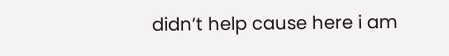didn’t help cause here i am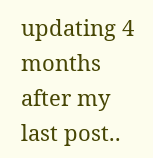updating 4 months after my last post..